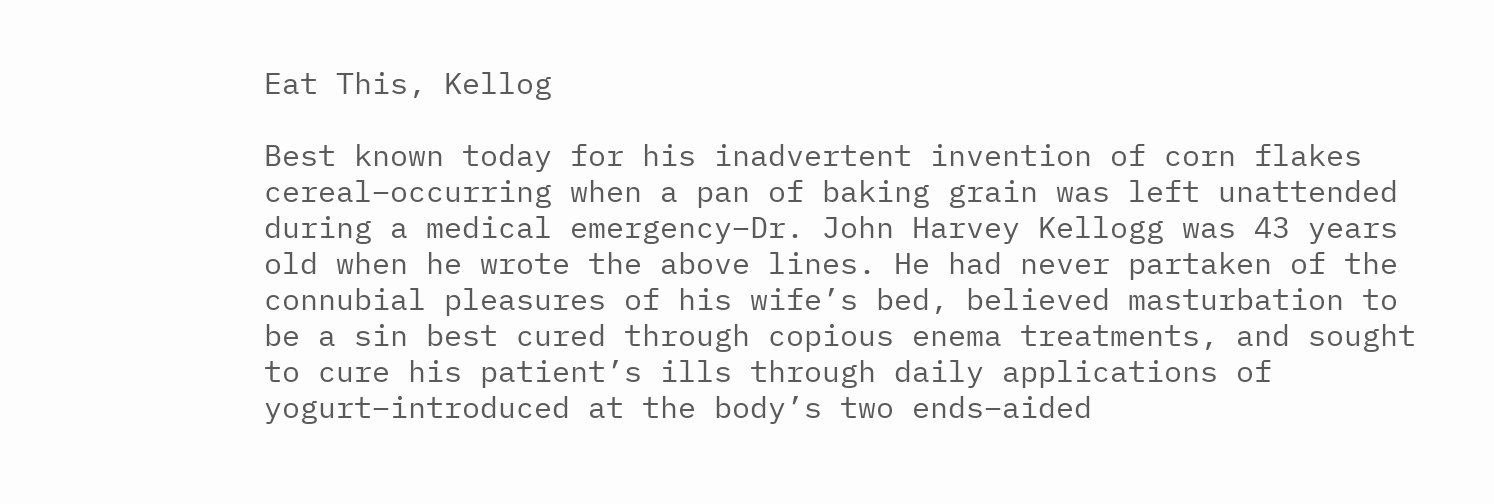Eat This, Kellog

Best known today for his inadvertent invention of corn flakes cereal–occurring when a pan of baking grain was left unattended during a medical emergency–Dr. John Harvey Kellogg was 43 years old when he wrote the above lines. He had never partaken of the connubial pleasures of his wife’s bed, believed masturbation to be a sin best cured through copious enema treatments, and sought to cure his patient’s ills through daily applications of yogurt–introduced at the body’s two ends–aided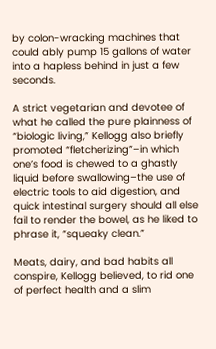by colon-wracking machines that could ably pump 15 gallons of water into a hapless behind in just a few seconds.

A strict vegetarian and devotee of what he called the pure plainness of “biologic living,” Kellogg also briefly promoted “fletcherizing”–in which one’s food is chewed to a ghastly liquid before swallowing–the use of electric tools to aid digestion, and quick intestinal surgery should all else fail to render the bowel, as he liked to phrase it, “squeaky clean.”

Meats, dairy, and bad habits all conspire, Kellogg believed, to rid one of perfect health and a slim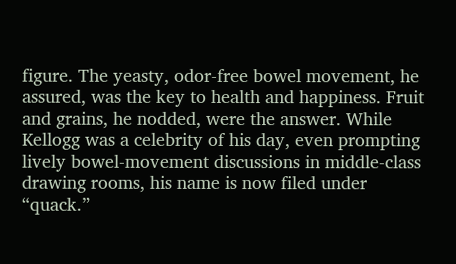figure. The yeasty, odor-free bowel movement, he assured, was the key to health and happiness. Fruit and grains, he nodded, were the answer. While Kellogg was a celebrity of his day, even prompting lively bowel-movement discussions in middle-class drawing rooms, his name is now filed under “quack.”